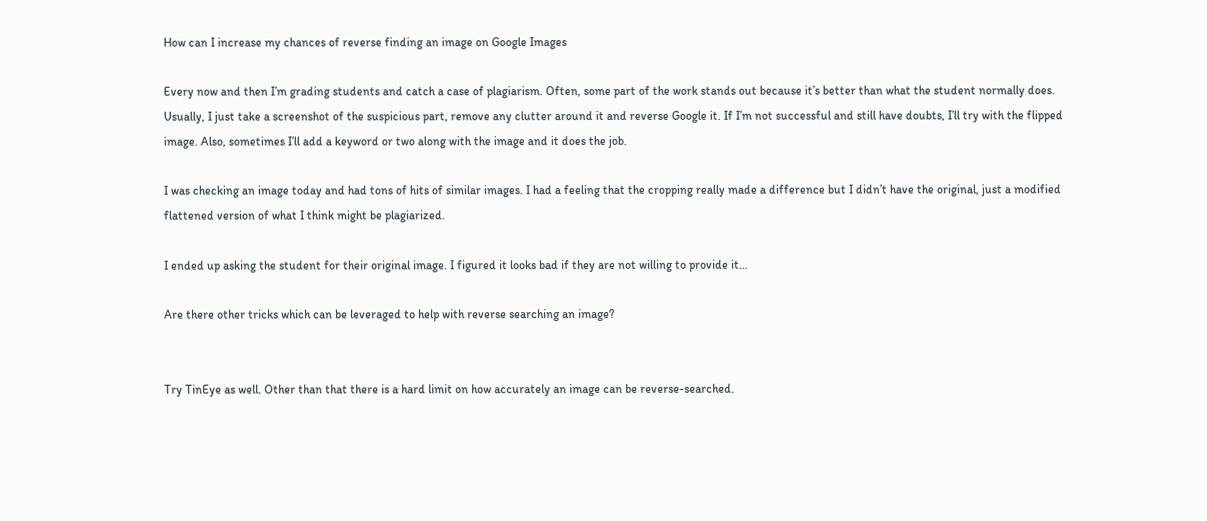How can I increase my chances of reverse finding an image on Google Images

Every now and then I’m grading students and catch a case of plagiarism. Often, some part of the work stands out because it’s better than what the student normally does. Usually, I just take a screenshot of the suspicious part, remove any clutter around it and reverse Google it. If I’m not successful and still have doubts, I’ll try with the flipped image. Also, sometimes I’ll add a keyword or two along with the image and it does the job.

I was checking an image today and had tons of hits of similar images. I had a feeling that the cropping really made a difference but I didn’t have the original, just a modified flattened version of what I think might be plagiarized.

I ended up asking the student for their original image. I figured it looks bad if they are not willing to provide it…

Are there other tricks which can be leveraged to help with reverse searching an image?


Try TinEye as well. Other than that there is a hard limit on how accurately an image can be reverse-searched.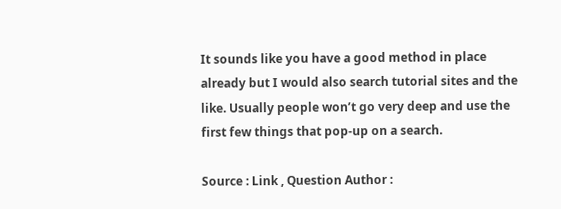It sounds like you have a good method in place already but I would also search tutorial sites and the like. Usually people won’t go very deep and use the first few things that pop-up on a search.

Source : Link , Question Author :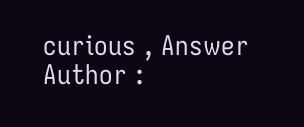curious , Answer Author :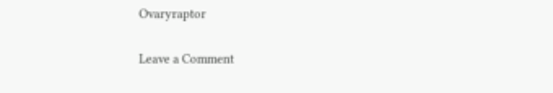Ovaryraptor

Leave a Comment